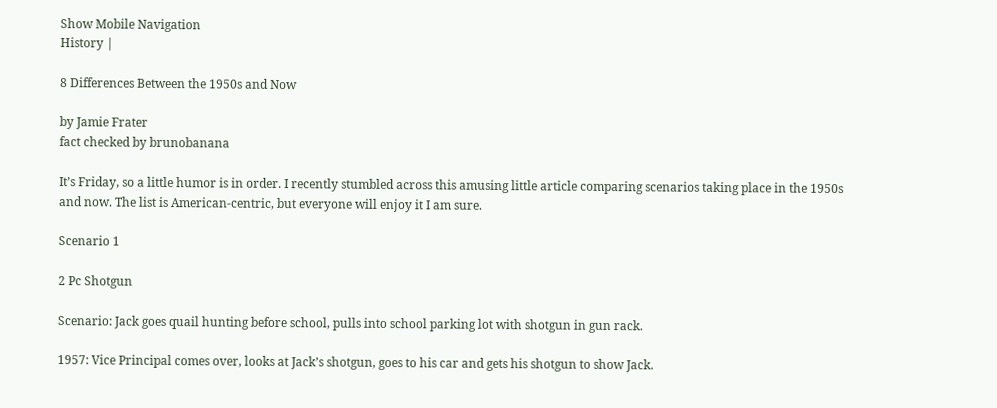Show Mobile Navigation
History |

8 Differences Between the 1950s and Now

by Jamie Frater
fact checked by brunobanana

It’s Friday, so a little humor is in order. I recently stumbled across this amusing little article comparing scenarios taking place in the 1950s and now. The list is American-centric, but everyone will enjoy it I am sure.

Scenario 1

2 Pc Shotgun

Scenario: Jack goes quail hunting before school, pulls into school parking lot with shotgun in gun rack.

1957: Vice Principal comes over, looks at Jack’s shotgun, goes to his car and gets his shotgun to show Jack.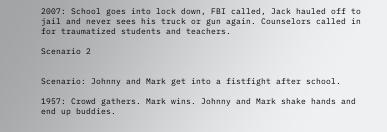2007: School goes into lock down, FBI called, Jack hauled off to jail and never sees his truck or gun again. Counselors called in for traumatized students and teachers.

Scenario 2


Scenario: Johnny and Mark get into a fistfight after school.

1957: Crowd gathers. Mark wins. Johnny and Mark shake hands and end up buddies.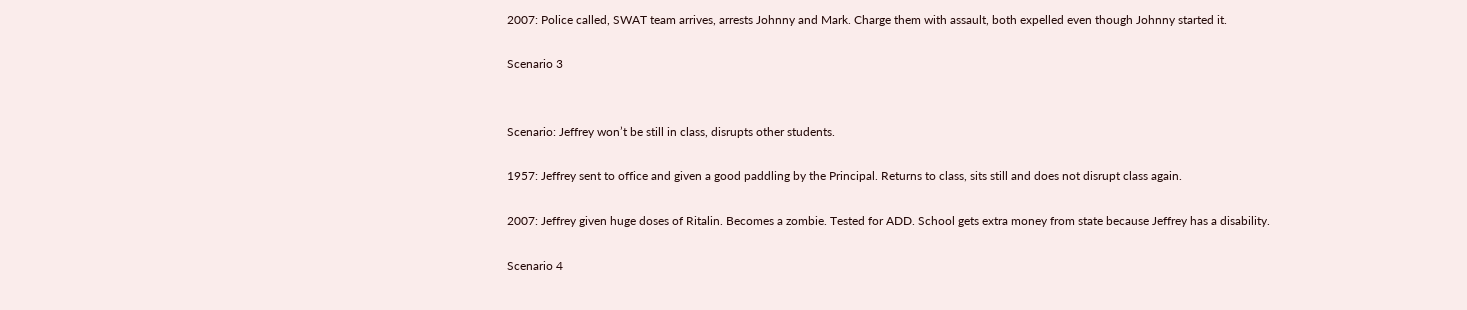2007: Police called, SWAT team arrives, arrests Johnny and Mark. Charge them with assault, both expelled even though Johnny started it.

Scenario 3


Scenario: Jeffrey won’t be still in class, disrupts other students.

1957: Jeffrey sent to office and given a good paddling by the Principal. Returns to class, sits still and does not disrupt class again.

2007: Jeffrey given huge doses of Ritalin. Becomes a zombie. Tested for ADD. School gets extra money from state because Jeffrey has a disability.

Scenario 4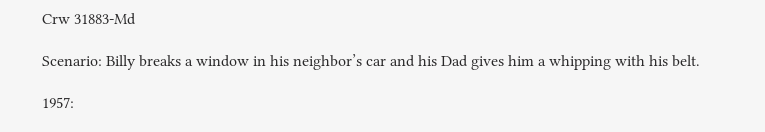Crw 31883-Md

Scenario: Billy breaks a window in his neighbor’s car and his Dad gives him a whipping with his belt.

1957: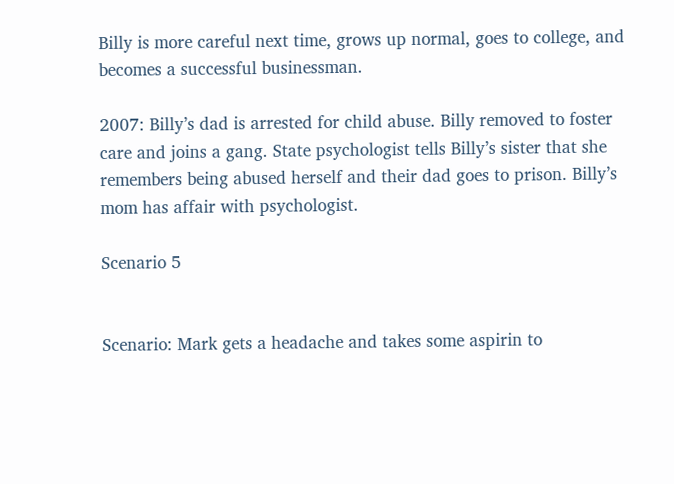Billy is more careful next time, grows up normal, goes to college, and becomes a successful businessman.

2007: Billy’s dad is arrested for child abuse. Billy removed to foster care and joins a gang. State psychologist tells Billy’s sister that she remembers being abused herself and their dad goes to prison. Billy’s mom has affair with psychologist.

Scenario 5


Scenario: Mark gets a headache and takes some aspirin to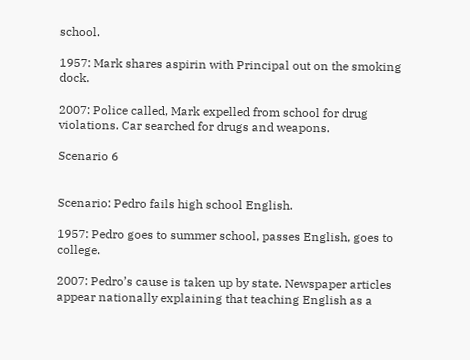school.

1957: Mark shares aspirin with Principal out on the smoking dock.

2007: Police called, Mark expelled from school for drug violations. Car searched for drugs and weapons.

Scenario 6


Scenario: Pedro fails high school English.

1957: Pedro goes to summer school, passes English, goes to college.

2007: Pedro’s cause is taken up by state. Newspaper articles appear nationally explaining that teaching English as a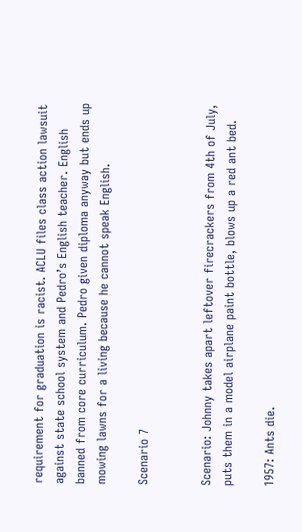requirement for graduation is racist. ACLU files class action lawsuit against state school system and Pedro’s English teacher. English banned from core curriculum. Pedro given diploma anyway but ends up mowing lawns for a living because he cannot speak English.

Scenario 7


Scenario: Johnny takes apart leftover firecrackers from 4th of July, puts them in a model airplane paint bottle, blows up a red ant bed.

1957: Ants die.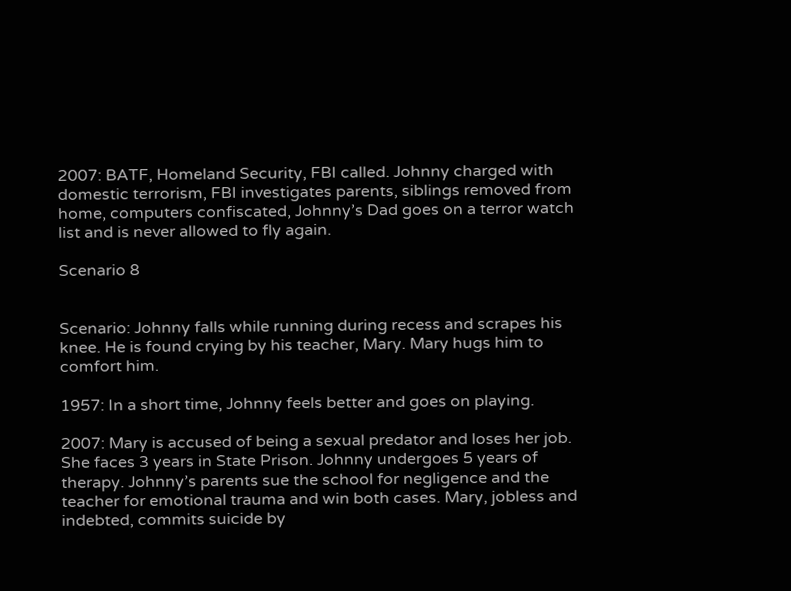2007: BATF, Homeland Security, FBI called. Johnny charged with domestic terrorism, FBI investigates parents, siblings removed from home, computers confiscated, Johnny’s Dad goes on a terror watch list and is never allowed to fly again.

Scenario 8


Scenario: Johnny falls while running during recess and scrapes his knee. He is found crying by his teacher, Mary. Mary hugs him to comfort him.

1957: In a short time, Johnny feels better and goes on playing.

2007: Mary is accused of being a sexual predator and loses her job. She faces 3 years in State Prison. Johnny undergoes 5 years of therapy. Johnny’s parents sue the school for negligence and the teacher for emotional trauma and win both cases. Mary, jobless and indebted, commits suicide by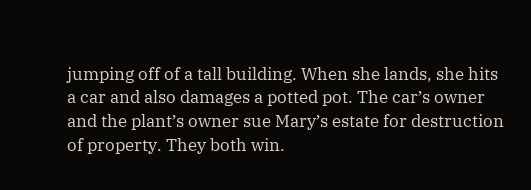jumping off of a tall building. When she lands, she hits a car and also damages a potted pot. The car’s owner and the plant’s owner sue Mary’s estate for destruction of property. They both win.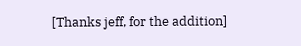[Thanks jeff, for the addition]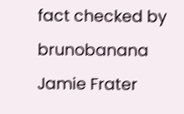fact checked by brunobanana
Jamie Frater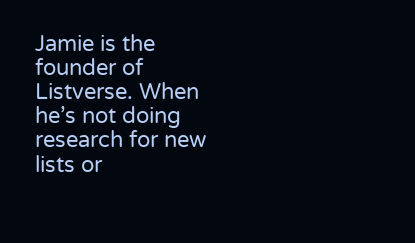Jamie is the founder of Listverse. When he’s not doing research for new lists or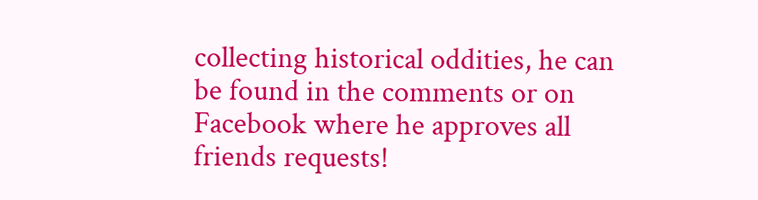collecting historical oddities, he can be found in the comments or on Facebook where he approves all friends requests!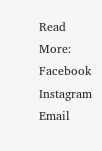Read More: Facebook Instagram Email